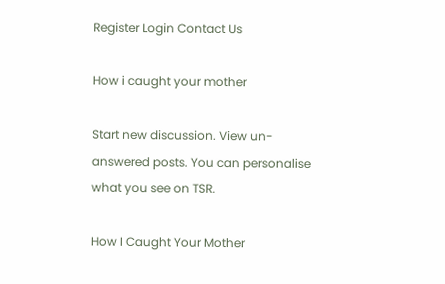Register Login Contact Us

How i caught your mother

Start new discussion. View un-answered posts. You can personalise what you see on TSR.

How I Caught Your Mother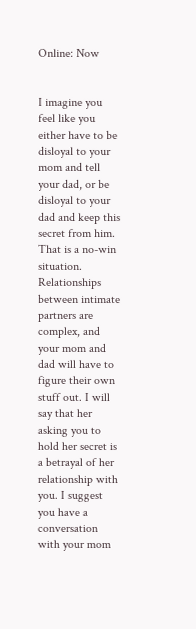Online: Now


I imagine you feel like you either have to be disloyal to your mom and tell your dad, or be disloyal to your dad and keep this secret from him. That is a no-win situation. Relationships between intimate partners are complex, and your mom and dad will have to figure their own stuff out. I will say that her asking you to hold her secret is a betrayal of her relationship with you. I suggest you have a conversation with your mom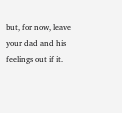but, for now, leave your dad and his feelings out if it.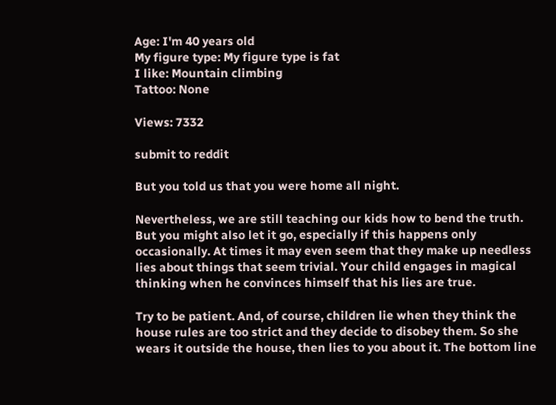Age: I'm 40 years old
My figure type: My figure type is fat
I like: Mountain climbing
Tattoo: None

Views: 7332

submit to reddit

But you told us that you were home all night.

Nevertheless, we are still teaching our kids how to bend the truth. But you might also let it go, especially if this happens only occasionally. At times it may even seem that they make up needless lies about things that seem trivial. Your child engages in magical thinking when he convinces himself that his lies are true.

Try to be patient. And, of course, children lie when they think the house rules are too strict and they decide to disobey them. So she wears it outside the house, then lies to you about it. The bottom line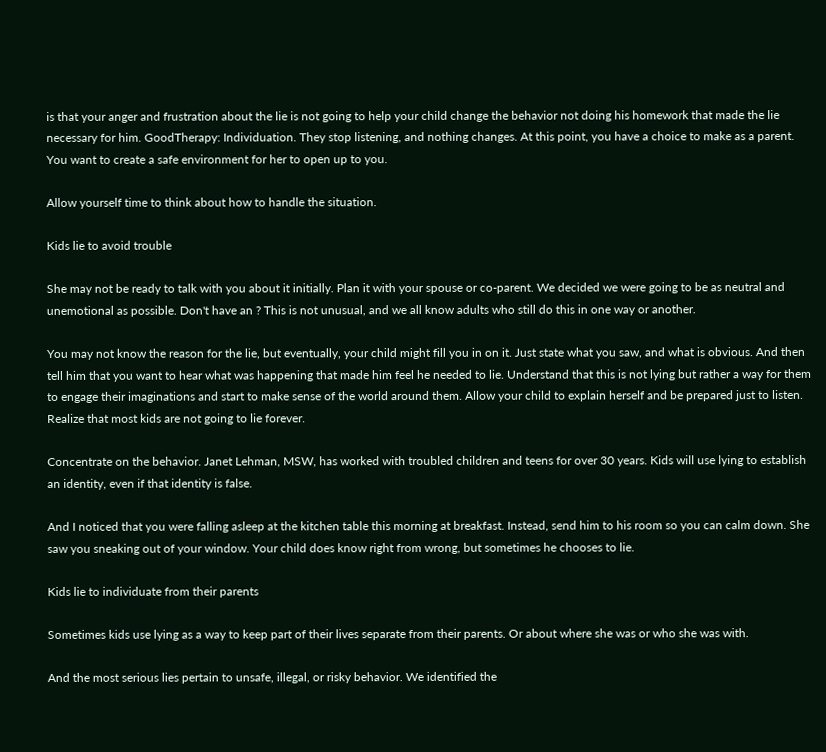is that your anger and frustration about the lie is not going to help your child change the behavior not doing his homework that made the lie necessary for him. GoodTherapy: Individuation. They stop listening, and nothing changes. At this point, you have a choice to make as a parent. You want to create a safe environment for her to open up to you.

Allow yourself time to think about how to handle the situation.

Kids lie to avoid trouble

She may not be ready to talk with you about it initially. Plan it with your spouse or co-parent. We decided we were going to be as neutral and unemotional as possible. Don't have an ? This is not unusual, and we all know adults who still do this in one way or another.

You may not know the reason for the lie, but eventually, your child might fill you in on it. Just state what you saw, and what is obvious. And then tell him that you want to hear what was happening that made him feel he needed to lie. Understand that this is not lying but rather a way for them to engage their imaginations and start to make sense of the world around them. Allow your child to explain herself and be prepared just to listen. Realize that most kids are not going to lie forever.

Concentrate on the behavior. Janet Lehman, MSW, has worked with troubled children and teens for over 30 years. Kids will use lying to establish an identity, even if that identity is false.

And I noticed that you were falling asleep at the kitchen table this morning at breakfast. Instead, send him to his room so you can calm down. She saw you sneaking out of your window. Your child does know right from wrong, but sometimes he chooses to lie.

Kids lie to individuate from their parents

Sometimes kids use lying as a way to keep part of their lives separate from their parents. Or about where she was or who she was with.

And the most serious lies pertain to unsafe, illegal, or risky behavior. We identified the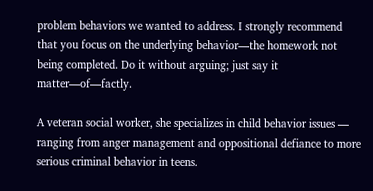problem behaviors we wanted to address. I strongly recommend that you focus on the underlying behavior—the homework not being completed. Do it without arguing; just say it matter—of—factly.

A veteran social worker, she specializes in child behavior issues — ranging from anger management and oppositional defiance to more serious criminal behavior in teens.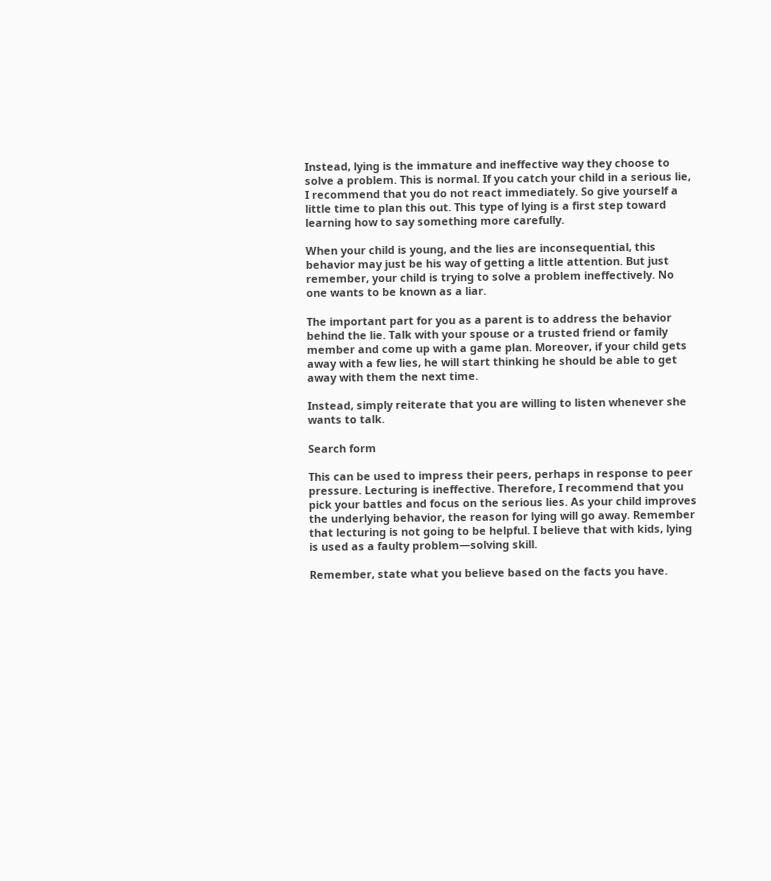Instead, lying is the immature and ineffective way they choose to solve a problem. This is normal. If you catch your child in a serious lie, I recommend that you do not react immediately. So give yourself a little time to plan this out. This type of lying is a first step toward learning how to say something more carefully.

When your child is young, and the lies are inconsequential, this behavior may just be his way of getting a little attention. But just remember, your child is trying to solve a problem ineffectively. No one wants to be known as a liar.

The important part for you as a parent is to address the behavior behind the lie. Talk with your spouse or a trusted friend or family member and come up with a game plan. Moreover, if your child gets away with a few lies, he will start thinking he should be able to get away with them the next time.

Instead, simply reiterate that you are willing to listen whenever she wants to talk.

Search form

This can be used to impress their peers, perhaps in response to peer pressure. Lecturing is ineffective. Therefore, I recommend that you pick your battles and focus on the serious lies. As your child improves the underlying behavior, the reason for lying will go away. Remember that lecturing is not going to be helpful. I believe that with kids, lying is used as a faulty problem—solving skill.

Remember, state what you believe based on the facts you have.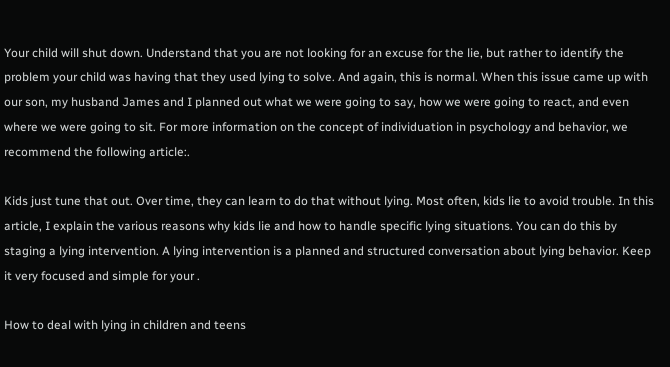Your child will shut down. Understand that you are not looking for an excuse for the lie, but rather to identify the problem your child was having that they used lying to solve. And again, this is normal. When this issue came up with our son, my husband James and I planned out what we were going to say, how we were going to react, and even where we were going to sit. For more information on the concept of individuation in psychology and behavior, we recommend the following article:.

Kids just tune that out. Over time, they can learn to do that without lying. Most often, kids lie to avoid trouble. In this article, I explain the various reasons why kids lie and how to handle specific lying situations. You can do this by staging a lying intervention. A lying intervention is a planned and structured conversation about lying behavior. Keep it very focused and simple for your .

How to deal with lying in children and teens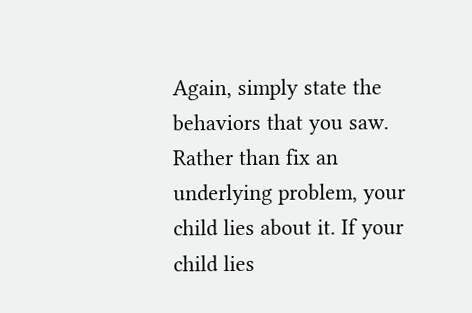Again, simply state the behaviors that you saw. Rather than fix an underlying problem, your child lies about it. If your child lies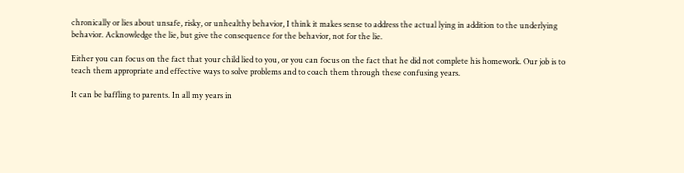chronically or lies about unsafe, risky, or unhealthy behavior, I think it makes sense to address the actual lying in addition to the underlying behavior. Acknowledge the lie, but give the consequence for the behavior, not for the lie.

Either you can focus on the fact that your child lied to you, or you can focus on the fact that he did not complete his homework. Our job is to teach them appropriate and effective ways to solve problems and to coach them through these confusing years.

It can be baffling to parents. In all my years in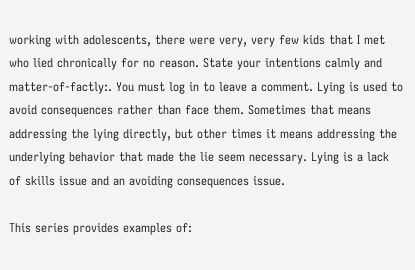working with adolescents, there were very, very few kids that I met who lied chronically for no reason. State your intentions calmly and matter-of-factly:. You must log in to leave a comment. Lying is used to avoid consequences rather than face them. Sometimes that means addressing the lying directly, but other times it means addressing the underlying behavior that made the lie seem necessary. Lying is a lack of skills issue and an avoiding consequences issue.

This series provides examples of: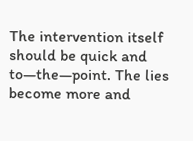The intervention itself should be quick and to—the—point. The lies become more and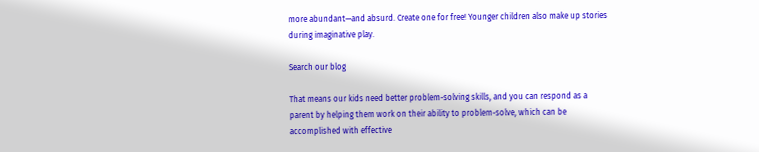more abundant—and absurd. Create one for free! Younger children also make up stories during imaginative play.

Search our blog

That means our kids need better problem-solving skills, and you can respond as a parent by helping them work on their ability to problem-solve, which can be accomplished with effective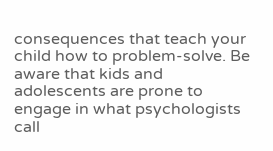consequences that teach your child how to problem-solve. Be aware that kids and adolescents are prone to engage in what psychologists call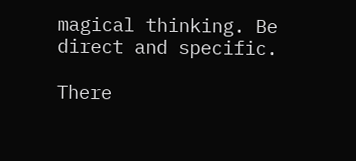magical thinking. Be direct and specific.

There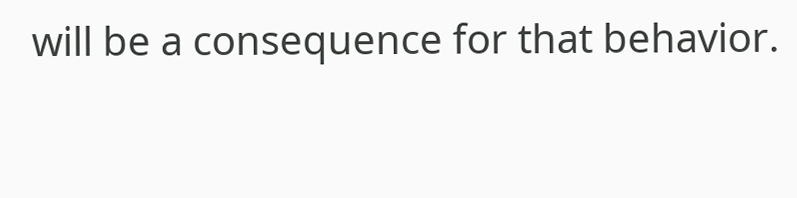will be a consequence for that behavior.